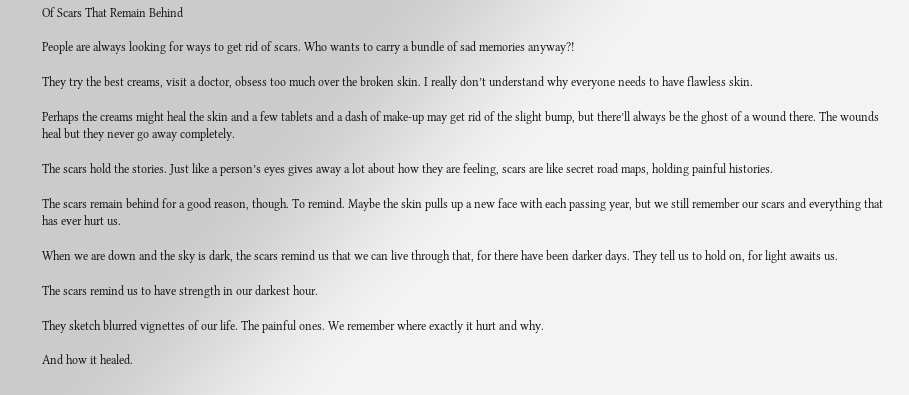Of Scars That Remain Behind

People are always looking for ways to get rid of scars. Who wants to carry a bundle of sad memories anyway?!

They try the best creams, visit a doctor, obsess too much over the broken skin. I really don’t understand why everyone needs to have flawless skin.

Perhaps the creams might heal the skin and a few tablets and a dash of make-up may get rid of the slight bump, but there’ll always be the ghost of a wound there. The wounds heal but they never go away completely.

The scars hold the stories. Just like a person’s eyes gives away a lot about how they are feeling, scars are like secret road maps, holding painful histories.

The scars remain behind for a good reason, though. To remind. Maybe the skin pulls up a new face with each passing year, but we still remember our scars and everything that has ever hurt us.

When we are down and the sky is dark, the scars remind us that we can live through that, for there have been darker days. They tell us to hold on, for light awaits us.

The scars remind us to have strength in our darkest hour.

They sketch blurred vignettes of our life. The painful ones. We remember where exactly it hurt and why.

And how it healed.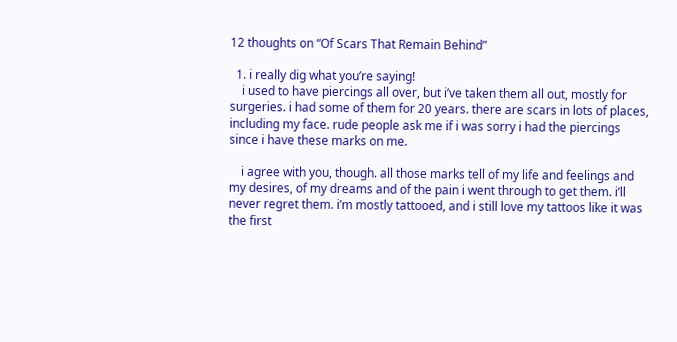12 thoughts on “Of Scars That Remain Behind”

  1. i really dig what you’re saying!
    i used to have piercings all over, but i’ve taken them all out, mostly for surgeries. i had some of them for 20 years. there are scars in lots of places, including my face. rude people ask me if i was sorry i had the piercings since i have these marks on me.

    i agree with you, though. all those marks tell of my life and feelings and my desires, of my dreams and of the pain i went through to get them. i’ll never regret them. i’m mostly tattooed, and i still love my tattoos like it was the first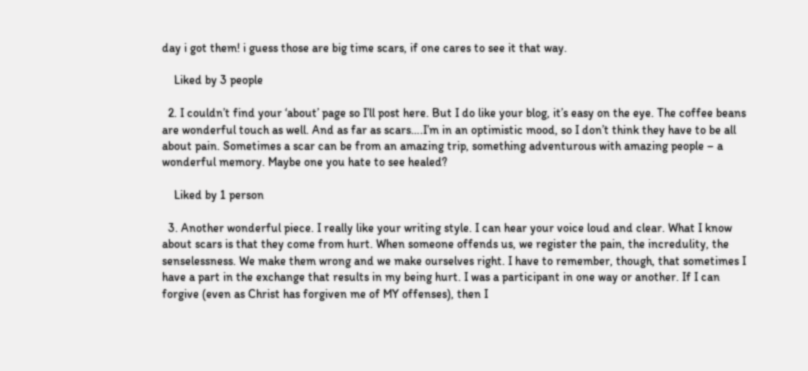day i got them! i guess those are big time scars, if one cares to see it that way.

    Liked by 3 people

  2. I couldn’t find your ‘about’ page so I’ll post here. But I do like your blog, it’s easy on the eye. The coffee beans are wonderful touch as well. And as far as scars….I’m in an optimistic mood, so I don’t think they have to be all about pain. Sometimes a scar can be from an amazing trip, something adventurous with amazing people – a wonderful memory. Maybe one you hate to see healed?

    Liked by 1 person

  3. Another wonderful piece. I really like your writing style. I can hear your voice loud and clear. What I know about scars is that they come from hurt. When someone offends us, we register the pain, the incredulity, the senselessness. We make them wrong and we make ourselves right. I have to remember, though, that sometimes I have a part in the exchange that results in my being hurt. I was a participant in one way or another. If I can forgive (even as Christ has forgiven me of MY offenses), then I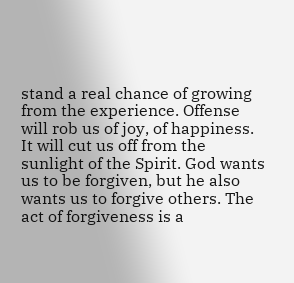stand a real chance of growing from the experience. Offense will rob us of joy, of happiness. It will cut us off from the sunlight of the Spirit. God wants us to be forgiven, but he also wants us to forgive others. The act of forgiveness is a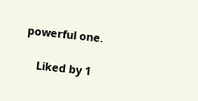powerful one.

    Liked by 1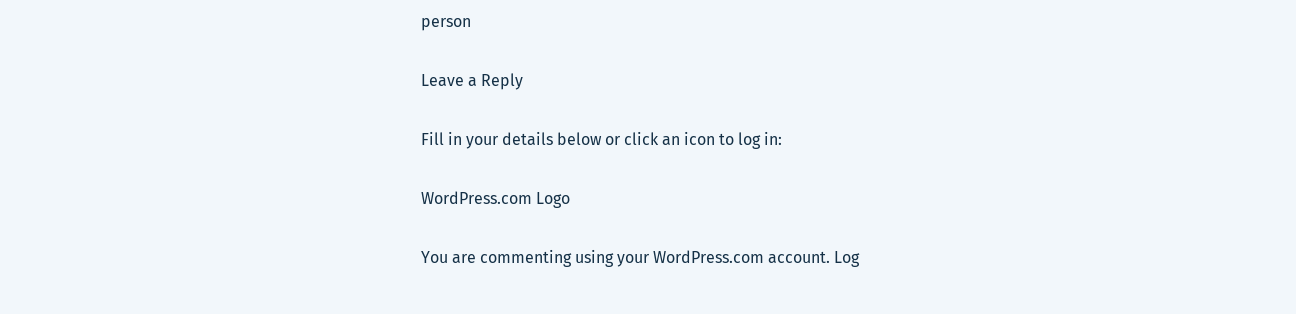person

Leave a Reply

Fill in your details below or click an icon to log in:

WordPress.com Logo

You are commenting using your WordPress.com account. Log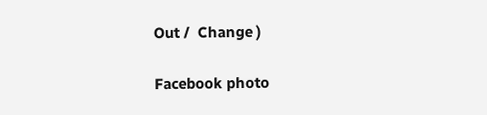Out /  Change )

Facebook photo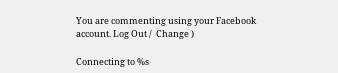You are commenting using your Facebook account. Log Out /  Change )

Connecting to %s